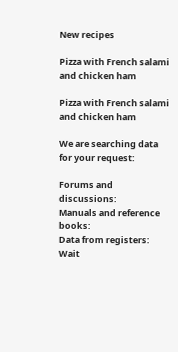New recipes

Pizza with French salami and chicken ham

Pizza with French salami and chicken ham

We are searching data for your request:

Forums and discussions:
Manuals and reference books:
Data from registers:
Wait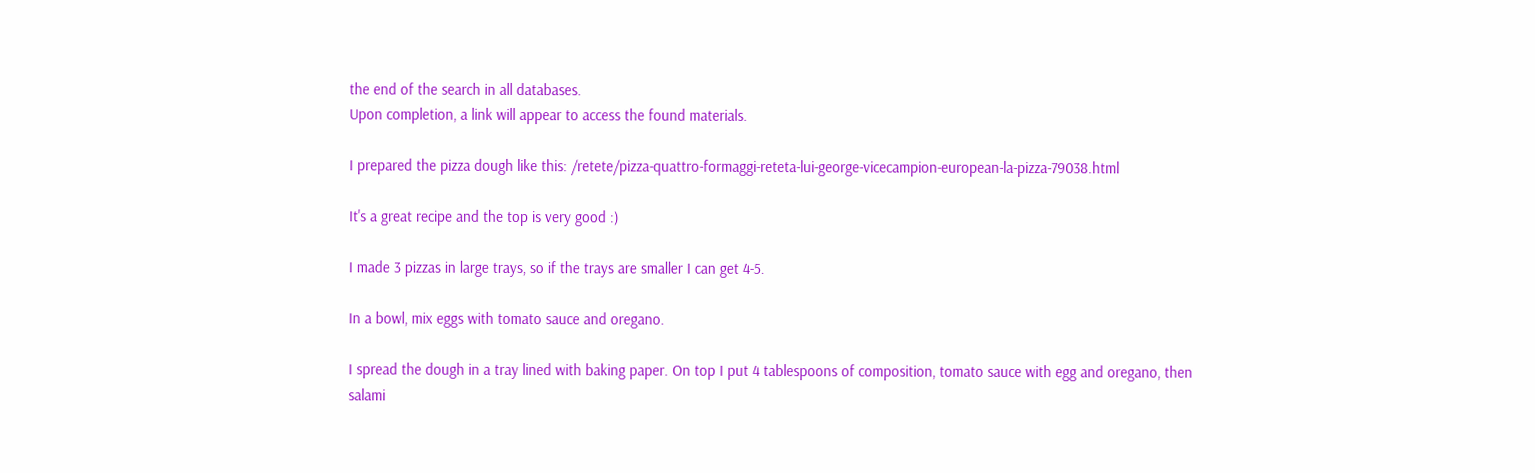the end of the search in all databases.
Upon completion, a link will appear to access the found materials.

I prepared the pizza dough like this: /retete/pizza-quattro-formaggi-reteta-lui-george-vicecampion-european-la-pizza-79038.html

It's a great recipe and the top is very good :)

I made 3 pizzas in large trays, so if the trays are smaller I can get 4-5.

In a bowl, mix eggs with tomato sauce and oregano.

I spread the dough in a tray lined with baking paper. On top I put 4 tablespoons of composition, tomato sauce with egg and oregano, then salami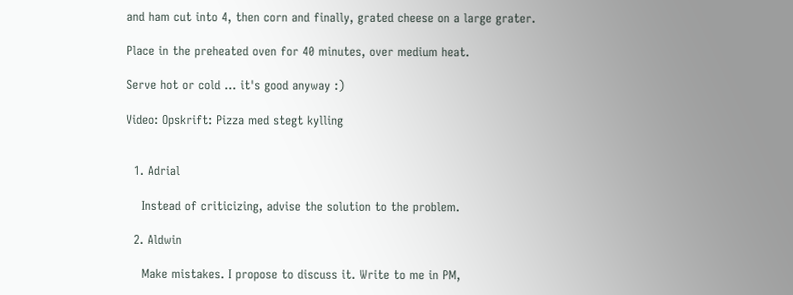and ham cut into 4, then corn and finally, grated cheese on a large grater.

Place in the preheated oven for 40 minutes, over medium heat.

Serve hot or cold ... it's good anyway :)

Video: Opskrift: Pizza med stegt kylling


  1. Adrial

    Instead of criticizing, advise the solution to the problem.

  2. Aldwin

    Make mistakes. I propose to discuss it. Write to me in PM,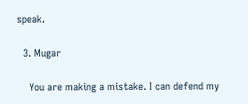speak.

  3. Mugar

    You are making a mistake. I can defend my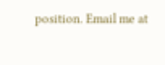position. Email me at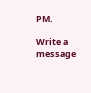PM.

Write a message